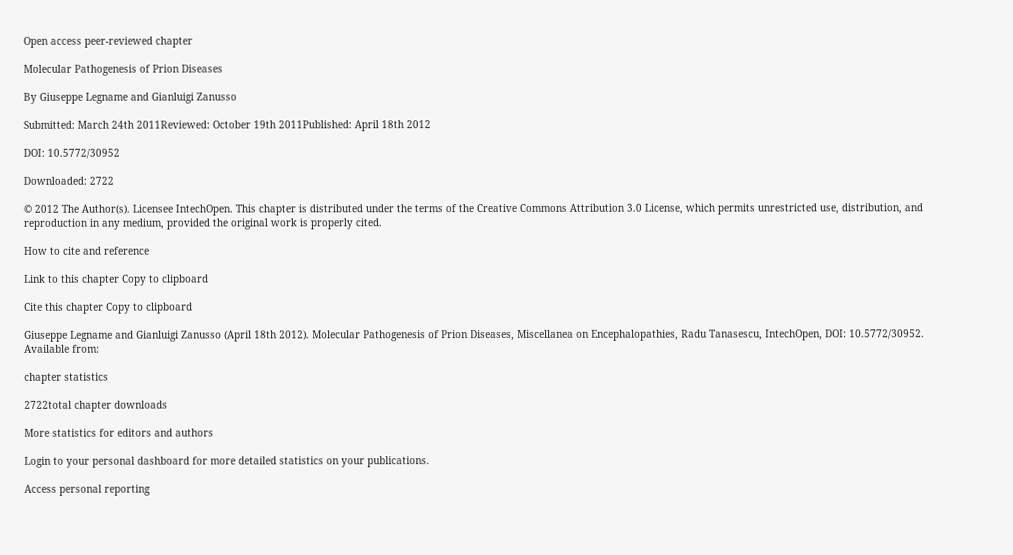Open access peer-reviewed chapter

Molecular Pathogenesis of Prion Diseases

By Giuseppe Legname and Gianluigi Zanusso

Submitted: March 24th 2011Reviewed: October 19th 2011Published: April 18th 2012

DOI: 10.5772/30952

Downloaded: 2722

© 2012 The Author(s). Licensee IntechOpen. This chapter is distributed under the terms of the Creative Commons Attribution 3.0 License, which permits unrestricted use, distribution, and reproduction in any medium, provided the original work is properly cited.

How to cite and reference

Link to this chapter Copy to clipboard

Cite this chapter Copy to clipboard

Giuseppe Legname and Gianluigi Zanusso (April 18th 2012). Molecular Pathogenesis of Prion Diseases, Miscellanea on Encephalopathies, Radu Tanasescu, IntechOpen, DOI: 10.5772/30952. Available from:

chapter statistics

2722total chapter downloads

More statistics for editors and authors

Login to your personal dashboard for more detailed statistics on your publications.

Access personal reporting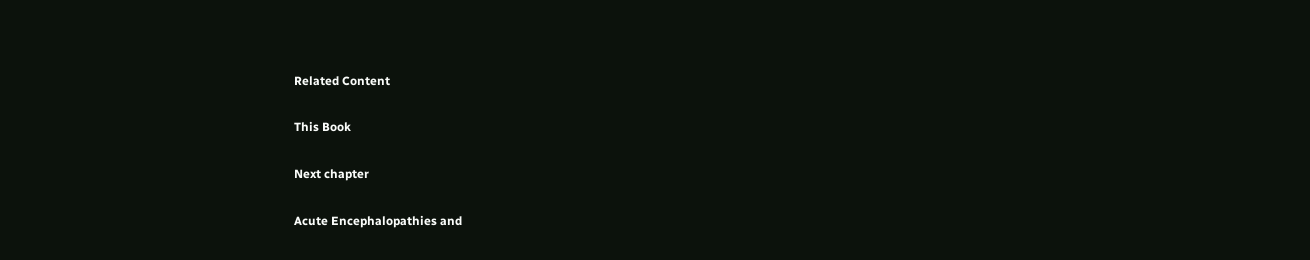Related Content

This Book

Next chapter

Acute Encephalopathies and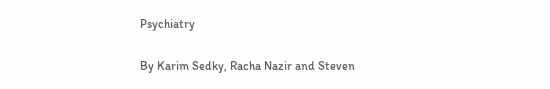Psychiatry

By Karim Sedky, Racha Nazir and Steven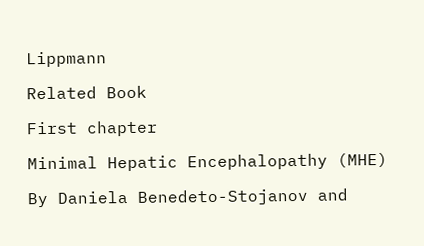Lippmann

Related Book

First chapter

Minimal Hepatic Encephalopathy (MHE)

By Daniela Benedeto-Stojanov and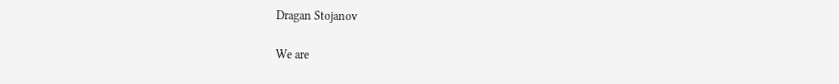Dragan Stojanov

We are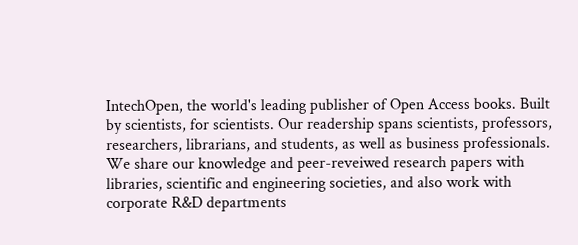IntechOpen, the world's leading publisher of Open Access books. Built by scientists, for scientists. Our readership spans scientists, professors, researchers, librarians, and students, as well as business professionals. We share our knowledge and peer-reveiwed research papers with libraries, scientific and engineering societies, and also work with corporate R&D departments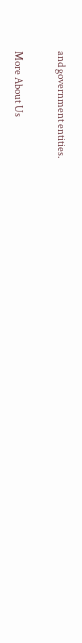and government entities.

More About Us